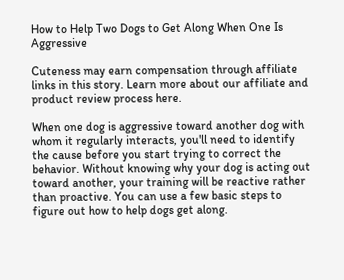How to Help Two Dogs to Get Along When One Is Aggressive

Cuteness may earn compensation through affiliate links in this story. Learn more about our affiliate and product review process here.

When one dog is aggressive toward another dog with whom it regularly interacts, you'll need to identify the cause before you start trying to correct the behavior. Without knowing why your dog is acting out toward another, your training will be reactive rather than proactive. You can use a few basic steps to figure out how to help dogs get along.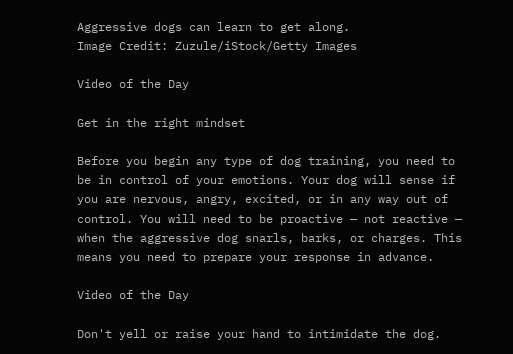Aggressive dogs can learn to get along.
Image Credit: Zuzule/iStock/Getty Images

Video of the Day

Get in the right mindset

Before you begin any type of dog training, you need to be in control of your emotions. Your dog will sense if you are nervous, angry, excited, or in any way out of control. You will need to be proactive — not reactive — when the aggressive dog snarls, barks, or charges. This means you need to prepare your response in advance.

Video of the Day

Don't yell or raise your hand to intimidate the dog.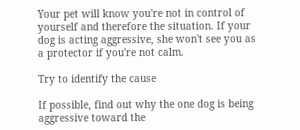Your pet will know you're not in control of yourself and therefore the situation. If your dog is acting aggressive, she won't see you as a protector if you're not calm.

Try to identify the cause

If possible, find out why the one dog is being aggressive toward the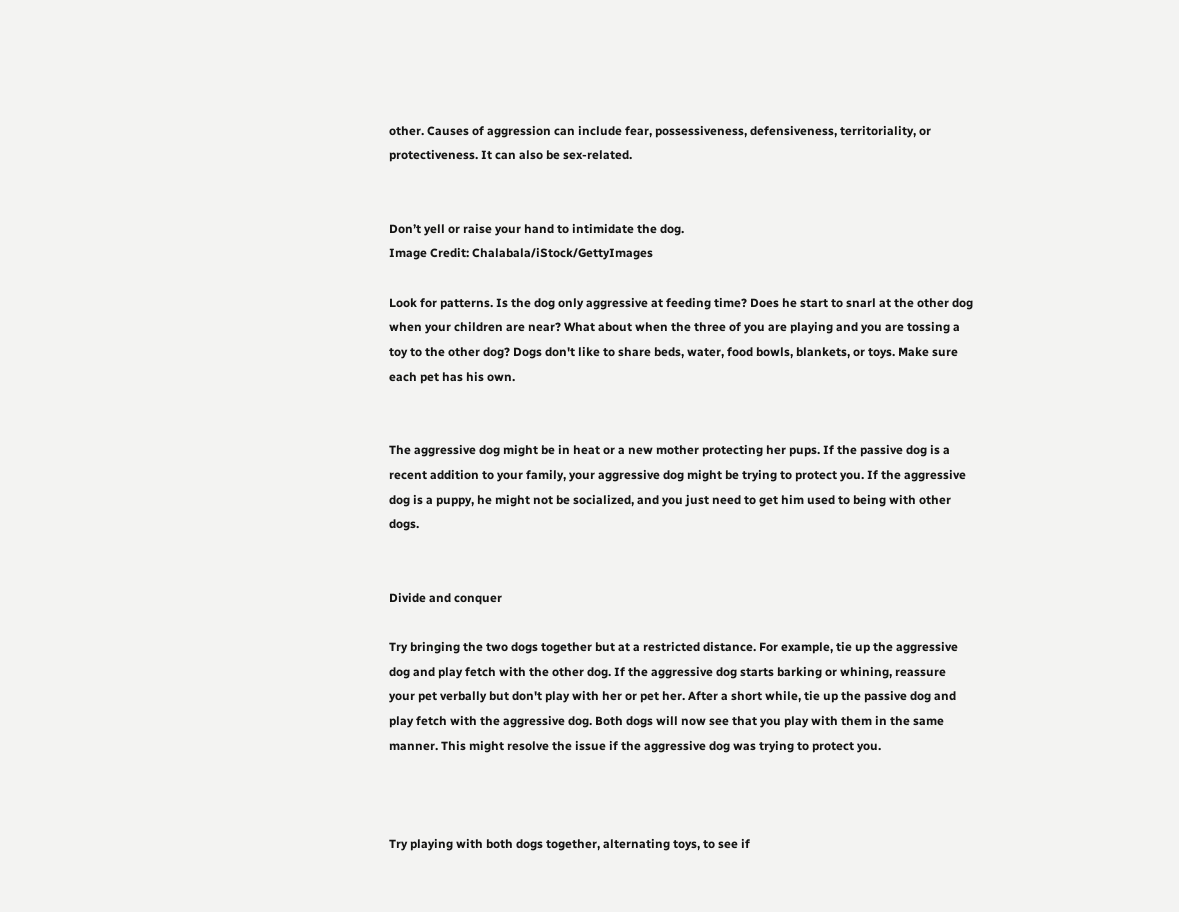other. Causes of aggression can include fear, possessiveness, defensiveness, territoriality, or protectiveness. It can also be sex-related.


Don’t yell or raise your hand to intimidate the dog.
Image Credit: Chalabala/iStock/GettyImages

Look for patterns. Is the dog only aggressive at feeding time? Does he start to snarl at the other dog when your children are near? What about when the three of you are playing and you are tossing a toy to the other dog? Dogs don't like to share beds, water, food bowls, blankets, or toys. Make sure each pet has his own.


The aggressive dog might be in heat or a new mother protecting her pups. If the passive dog is a recent addition to your family, your aggressive dog might be trying to protect you. If the aggressive dog is a puppy, he might not be socialized, and you just need to get him used to being with other dogs.


Divide and conquer

Try bringing the two dogs together but at a restricted distance. For example, tie up the aggressive dog and play fetch with the other dog. If the aggressive dog starts barking or whining, reassure your pet verbally but don't play with her or pet her. After a short while, tie up the passive dog and play fetch with the aggressive dog. Both dogs will now see that you play with them in the same manner. This might resolve the issue if the aggressive dog was trying to protect you.



Try playing with both dogs together, alternating toys, to see if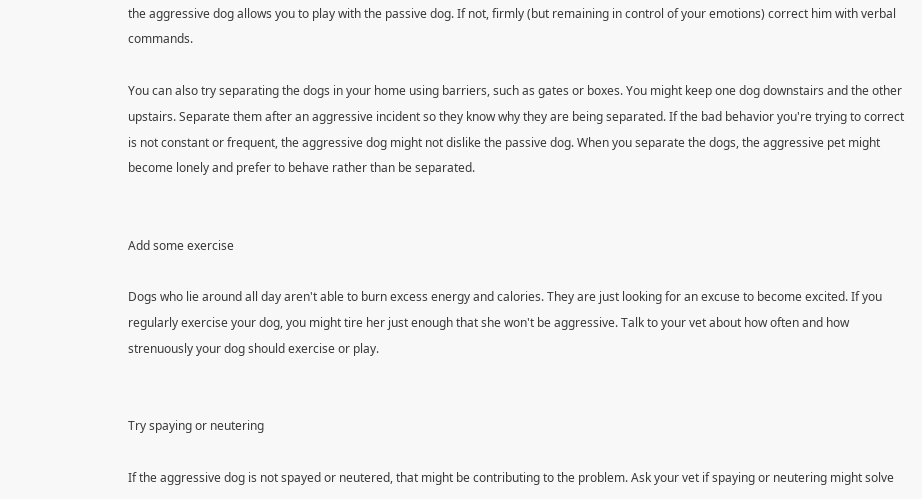the aggressive dog allows you to play with the passive dog. If not, firmly (but remaining in control of your emotions) correct him with verbal commands.

You can also try separating the dogs in your home using barriers, such as gates or boxes. You might keep one dog downstairs and the other upstairs. Separate them after an aggressive incident so they know why they are being separated. If the bad behavior you're trying to correct is not constant or frequent, the aggressive dog might not dislike the passive dog. When you separate the dogs, the aggressive pet might become lonely and prefer to behave rather than be separated.


Add some exercise

Dogs who lie around all day aren't able to burn excess energy and calories. They are just looking for an excuse to become excited. If you regularly exercise your dog, you might tire her just enough that she won't be aggressive. Talk to your vet about how often and how strenuously your dog should exercise or play.


Try spaying or neutering

If the aggressive dog is not spayed or neutered, that might be contributing to the problem. Ask your vet if spaying or neutering might solve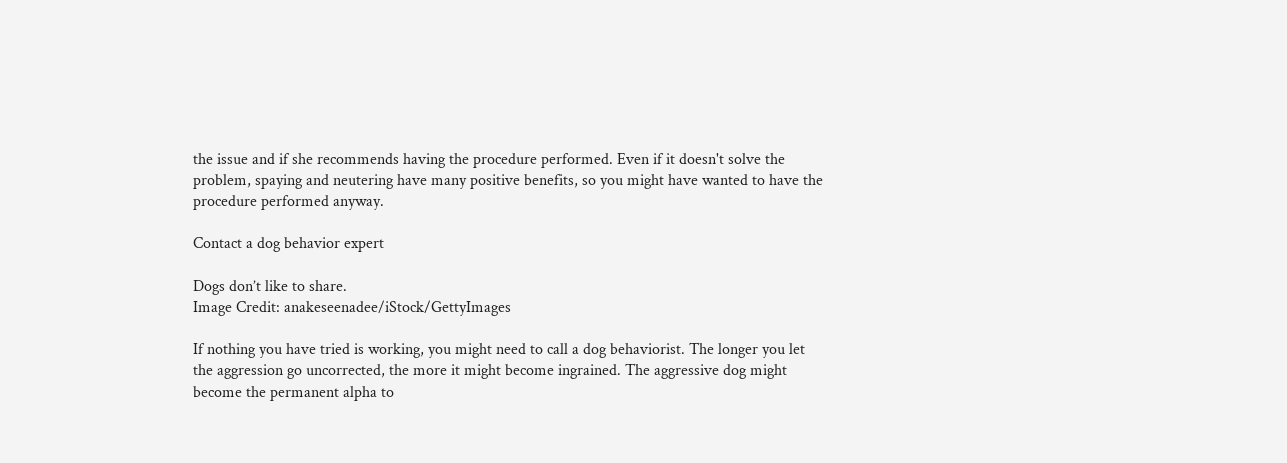the issue and if she recommends having the procedure performed. Even if it doesn't solve the problem, spaying and neutering have many positive benefits, so you might have wanted to have the procedure performed anyway.

Contact a dog behavior expert

Dogs don’t like to share.
Image Credit: anakeseenadee/iStock/GettyImages

If nothing you have tried is working, you might need to call a dog behaviorist. The longer you let the aggression go uncorrected, the more it might become ingrained. The aggressive dog might become the permanent alpha to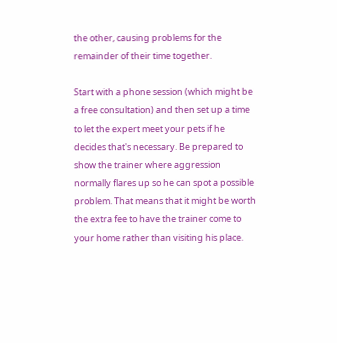the other, causing problems for the remainder of their time together.

Start with a phone session (which might be a free consultation) and then set up a time to let the expert meet your pets if he decides that's necessary. Be prepared to show the trainer where aggression normally flares up so he can spot a possible problem. That means that it might be worth the extra fee to have the trainer come to your home rather than visiting his place.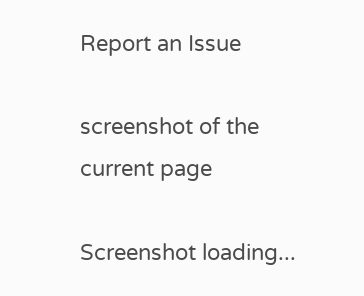Report an Issue

screenshot of the current page

Screenshot loading...